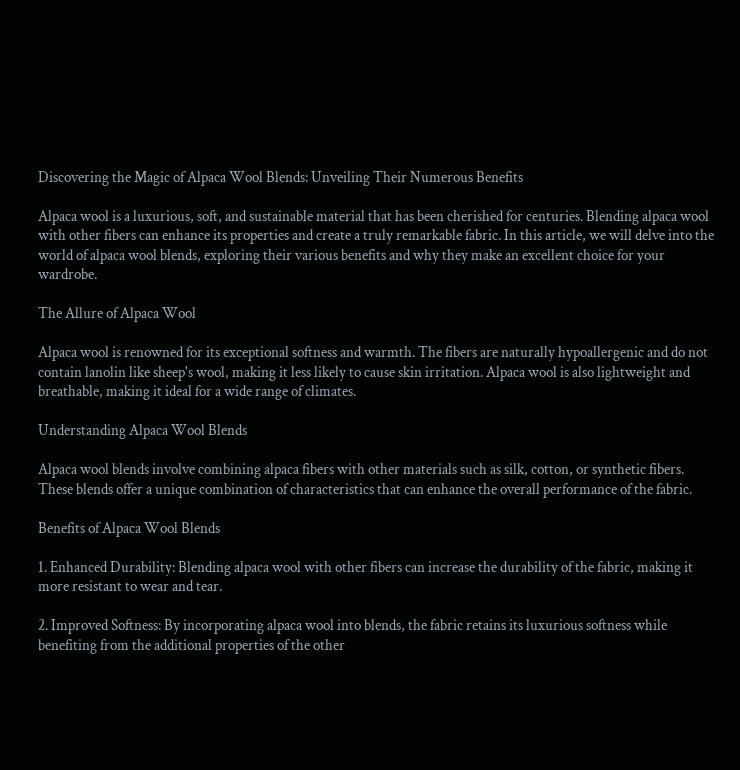Discovering the Magic of Alpaca Wool Blends: Unveiling Their Numerous Benefits

Alpaca wool is a luxurious, soft, and sustainable material that has been cherished for centuries. Blending alpaca wool with other fibers can enhance its properties and create a truly remarkable fabric. In this article, we will delve into the world of alpaca wool blends, exploring their various benefits and why they make an excellent choice for your wardrobe.

The Allure of Alpaca Wool

Alpaca wool is renowned for its exceptional softness and warmth. The fibers are naturally hypoallergenic and do not contain lanolin like sheep's wool, making it less likely to cause skin irritation. Alpaca wool is also lightweight and breathable, making it ideal for a wide range of climates.

Understanding Alpaca Wool Blends

Alpaca wool blends involve combining alpaca fibers with other materials such as silk, cotton, or synthetic fibers. These blends offer a unique combination of characteristics that can enhance the overall performance of the fabric.

Benefits of Alpaca Wool Blends

1. Enhanced Durability: Blending alpaca wool with other fibers can increase the durability of the fabric, making it more resistant to wear and tear.

2. Improved Softness: By incorporating alpaca wool into blends, the fabric retains its luxurious softness while benefiting from the additional properties of the other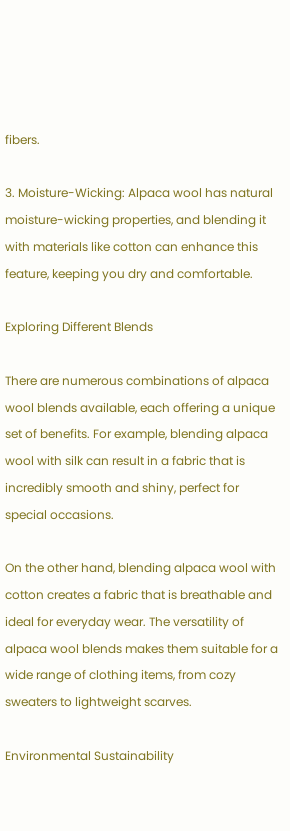fibers.

3. Moisture-Wicking: Alpaca wool has natural moisture-wicking properties, and blending it with materials like cotton can enhance this feature, keeping you dry and comfortable.

Exploring Different Blends

There are numerous combinations of alpaca wool blends available, each offering a unique set of benefits. For example, blending alpaca wool with silk can result in a fabric that is incredibly smooth and shiny, perfect for special occasions.

On the other hand, blending alpaca wool with cotton creates a fabric that is breathable and ideal for everyday wear. The versatility of alpaca wool blends makes them suitable for a wide range of clothing items, from cozy sweaters to lightweight scarves.

Environmental Sustainability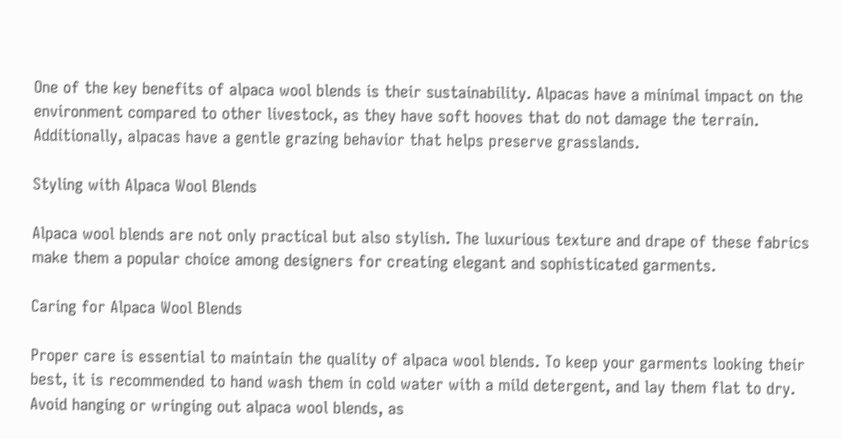One of the key benefits of alpaca wool blends is their sustainability. Alpacas have a minimal impact on the environment compared to other livestock, as they have soft hooves that do not damage the terrain. Additionally, alpacas have a gentle grazing behavior that helps preserve grasslands.

Styling with Alpaca Wool Blends

Alpaca wool blends are not only practical but also stylish. The luxurious texture and drape of these fabrics make them a popular choice among designers for creating elegant and sophisticated garments.

Caring for Alpaca Wool Blends

Proper care is essential to maintain the quality of alpaca wool blends. To keep your garments looking their best, it is recommended to hand wash them in cold water with a mild detergent, and lay them flat to dry. Avoid hanging or wringing out alpaca wool blends, as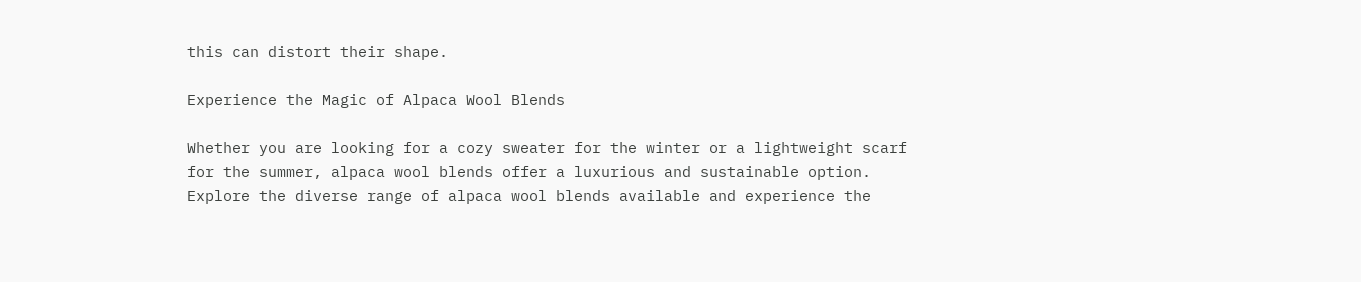this can distort their shape.

Experience the Magic of Alpaca Wool Blends

Whether you are looking for a cozy sweater for the winter or a lightweight scarf for the summer, alpaca wool blends offer a luxurious and sustainable option. Explore the diverse range of alpaca wool blends available and experience the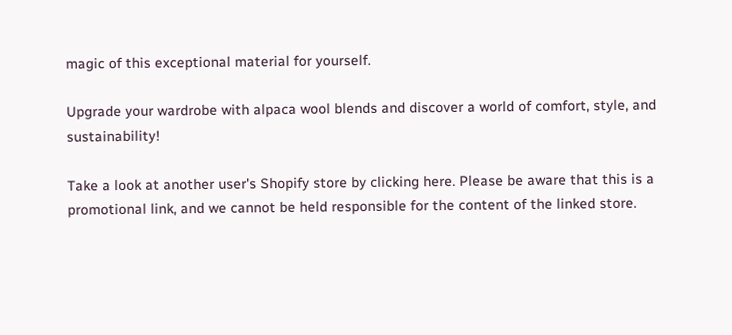magic of this exceptional material for yourself.

Upgrade your wardrobe with alpaca wool blends and discover a world of comfort, style, and sustainability!

Take a look at another user's Shopify store by clicking here. Please be aware that this is a promotional link, and we cannot be held responsible for the content of the linked store.